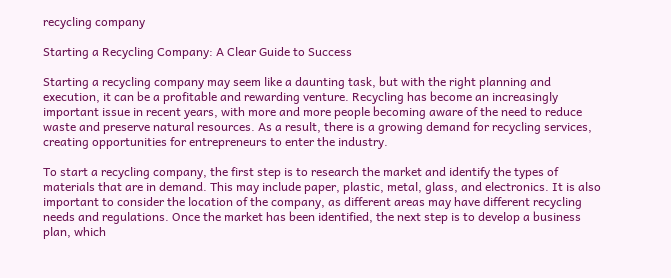recycling company

Starting a Recycling Company: A Clear Guide to Success

Starting a recycling company may seem like a daunting task, but with the right planning and execution, it can be a profitable and rewarding venture. Recycling has become an increasingly important issue in recent years, with more and more people becoming aware of the need to reduce waste and preserve natural resources. As a result, there is a growing demand for recycling services, creating opportunities for entrepreneurs to enter the industry.

To start a recycling company, the first step is to research the market and identify the types of materials that are in demand. This may include paper, plastic, metal, glass, and electronics. It is also important to consider the location of the company, as different areas may have different recycling needs and regulations. Once the market has been identified, the next step is to develop a business plan, which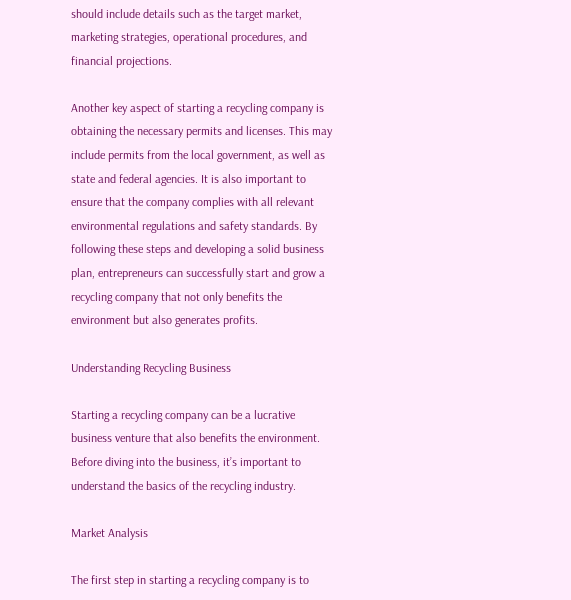should include details such as the target market, marketing strategies, operational procedures, and financial projections.

Another key aspect of starting a recycling company is obtaining the necessary permits and licenses. This may include permits from the local government, as well as state and federal agencies. It is also important to ensure that the company complies with all relevant environmental regulations and safety standards. By following these steps and developing a solid business plan, entrepreneurs can successfully start and grow a recycling company that not only benefits the environment but also generates profits.

Understanding Recycling Business

Starting a recycling company can be a lucrative business venture that also benefits the environment. Before diving into the business, it’s important to understand the basics of the recycling industry.

Market Analysis

The first step in starting a recycling company is to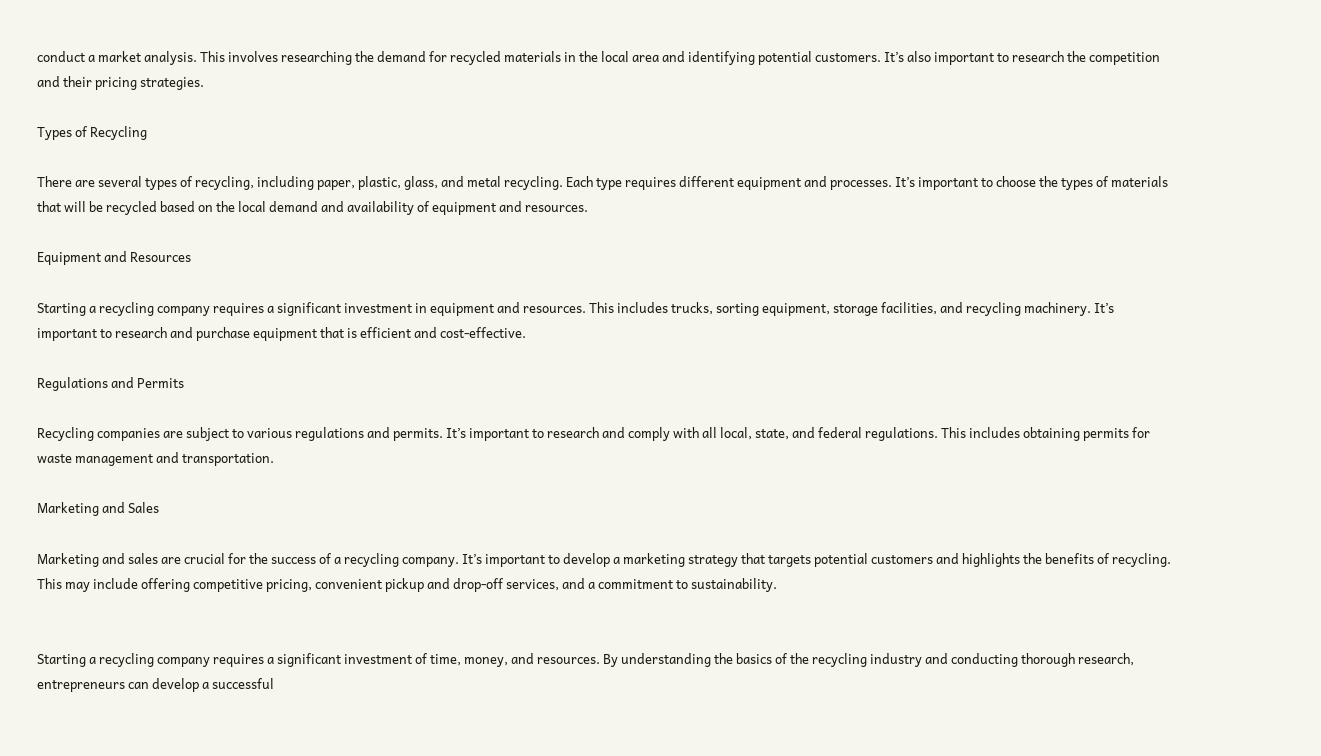conduct a market analysis. This involves researching the demand for recycled materials in the local area and identifying potential customers. It’s also important to research the competition and their pricing strategies.

Types of Recycling

There are several types of recycling, including paper, plastic, glass, and metal recycling. Each type requires different equipment and processes. It’s important to choose the types of materials that will be recycled based on the local demand and availability of equipment and resources.

Equipment and Resources

Starting a recycling company requires a significant investment in equipment and resources. This includes trucks, sorting equipment, storage facilities, and recycling machinery. It’s important to research and purchase equipment that is efficient and cost-effective.

Regulations and Permits

Recycling companies are subject to various regulations and permits. It’s important to research and comply with all local, state, and federal regulations. This includes obtaining permits for waste management and transportation.

Marketing and Sales

Marketing and sales are crucial for the success of a recycling company. It’s important to develop a marketing strategy that targets potential customers and highlights the benefits of recycling. This may include offering competitive pricing, convenient pickup and drop-off services, and a commitment to sustainability.


Starting a recycling company requires a significant investment of time, money, and resources. By understanding the basics of the recycling industry and conducting thorough research, entrepreneurs can develop a successful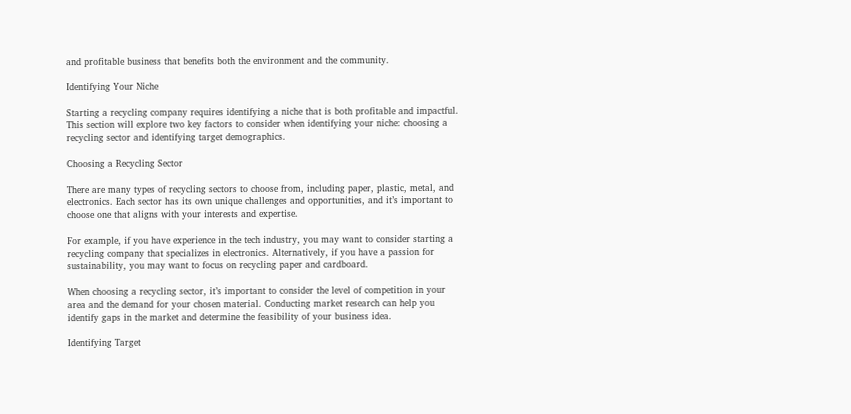and profitable business that benefits both the environment and the community.

Identifying Your Niche

Starting a recycling company requires identifying a niche that is both profitable and impactful. This section will explore two key factors to consider when identifying your niche: choosing a recycling sector and identifying target demographics.

Choosing a Recycling Sector

There are many types of recycling sectors to choose from, including paper, plastic, metal, and electronics. Each sector has its own unique challenges and opportunities, and it’s important to choose one that aligns with your interests and expertise.

For example, if you have experience in the tech industry, you may want to consider starting a recycling company that specializes in electronics. Alternatively, if you have a passion for sustainability, you may want to focus on recycling paper and cardboard.

When choosing a recycling sector, it’s important to consider the level of competition in your area and the demand for your chosen material. Conducting market research can help you identify gaps in the market and determine the feasibility of your business idea.

Identifying Target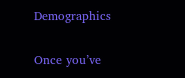Demographics

Once you’ve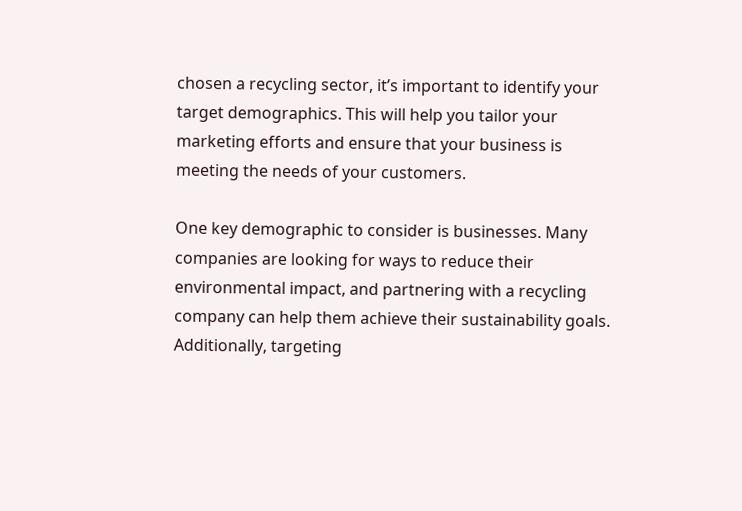chosen a recycling sector, it’s important to identify your target demographics. This will help you tailor your marketing efforts and ensure that your business is meeting the needs of your customers.

One key demographic to consider is businesses. Many companies are looking for ways to reduce their environmental impact, and partnering with a recycling company can help them achieve their sustainability goals. Additionally, targeting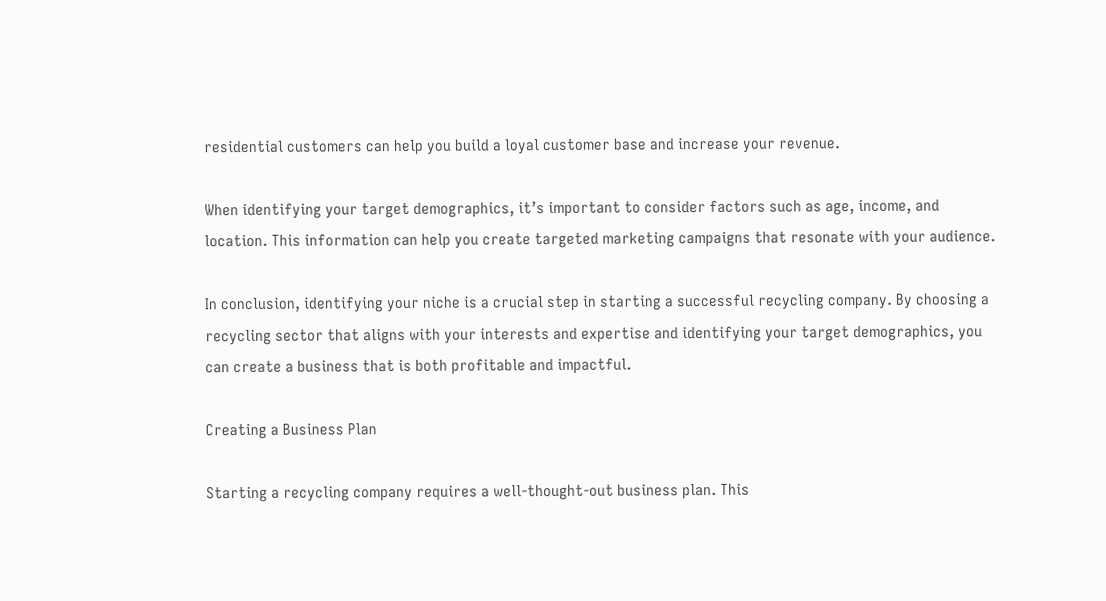residential customers can help you build a loyal customer base and increase your revenue.

When identifying your target demographics, it’s important to consider factors such as age, income, and location. This information can help you create targeted marketing campaigns that resonate with your audience.

In conclusion, identifying your niche is a crucial step in starting a successful recycling company. By choosing a recycling sector that aligns with your interests and expertise and identifying your target demographics, you can create a business that is both profitable and impactful.

Creating a Business Plan

Starting a recycling company requires a well-thought-out business plan. This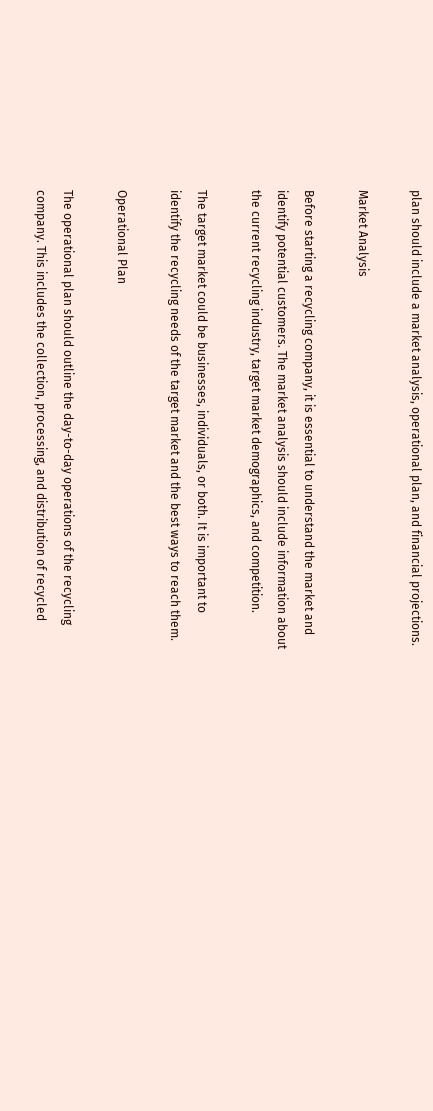plan should include a market analysis, operational plan, and financial projections.

Market Analysis

Before starting a recycling company, it is essential to understand the market and identify potential customers. The market analysis should include information about the current recycling industry, target market demographics, and competition.

The target market could be businesses, individuals, or both. It is important to identify the recycling needs of the target market and the best ways to reach them.

Operational Plan

The operational plan should outline the day-to-day operations of the recycling company. This includes the collection, processing, and distribution of recycled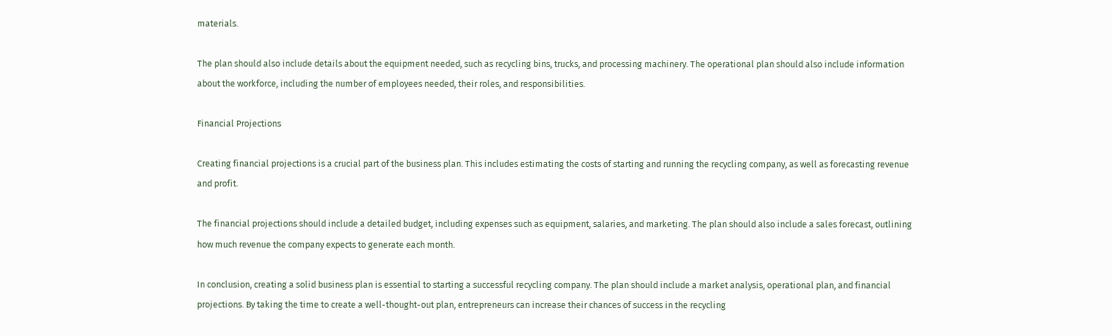materials.

The plan should also include details about the equipment needed, such as recycling bins, trucks, and processing machinery. The operational plan should also include information about the workforce, including the number of employees needed, their roles, and responsibilities.

Financial Projections

Creating financial projections is a crucial part of the business plan. This includes estimating the costs of starting and running the recycling company, as well as forecasting revenue and profit.

The financial projections should include a detailed budget, including expenses such as equipment, salaries, and marketing. The plan should also include a sales forecast, outlining how much revenue the company expects to generate each month.

In conclusion, creating a solid business plan is essential to starting a successful recycling company. The plan should include a market analysis, operational plan, and financial projections. By taking the time to create a well-thought-out plan, entrepreneurs can increase their chances of success in the recycling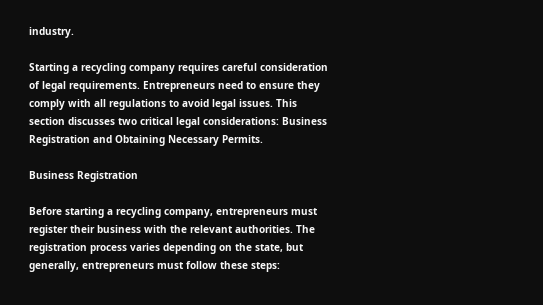industry.

Starting a recycling company requires careful consideration of legal requirements. Entrepreneurs need to ensure they comply with all regulations to avoid legal issues. This section discusses two critical legal considerations: Business Registration and Obtaining Necessary Permits.

Business Registration

Before starting a recycling company, entrepreneurs must register their business with the relevant authorities. The registration process varies depending on the state, but generally, entrepreneurs must follow these steps: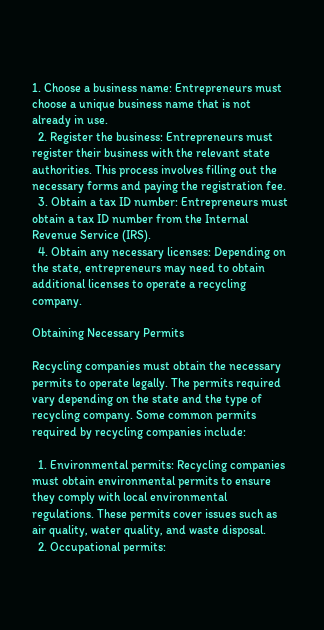1. Choose a business name: Entrepreneurs must choose a unique business name that is not already in use.
  2. Register the business: Entrepreneurs must register their business with the relevant state authorities. This process involves filling out the necessary forms and paying the registration fee.
  3. Obtain a tax ID number: Entrepreneurs must obtain a tax ID number from the Internal Revenue Service (IRS).
  4. Obtain any necessary licenses: Depending on the state, entrepreneurs may need to obtain additional licenses to operate a recycling company.

Obtaining Necessary Permits

Recycling companies must obtain the necessary permits to operate legally. The permits required vary depending on the state and the type of recycling company. Some common permits required by recycling companies include:

  1. Environmental permits: Recycling companies must obtain environmental permits to ensure they comply with local environmental regulations. These permits cover issues such as air quality, water quality, and waste disposal.
  2. Occupational permits: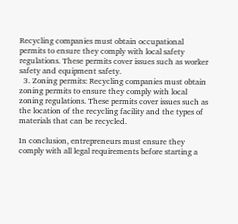Recycling companies must obtain occupational permits to ensure they comply with local safety regulations. These permits cover issues such as worker safety and equipment safety.
  3. Zoning permits: Recycling companies must obtain zoning permits to ensure they comply with local zoning regulations. These permits cover issues such as the location of the recycling facility and the types of materials that can be recycled.

In conclusion, entrepreneurs must ensure they comply with all legal requirements before starting a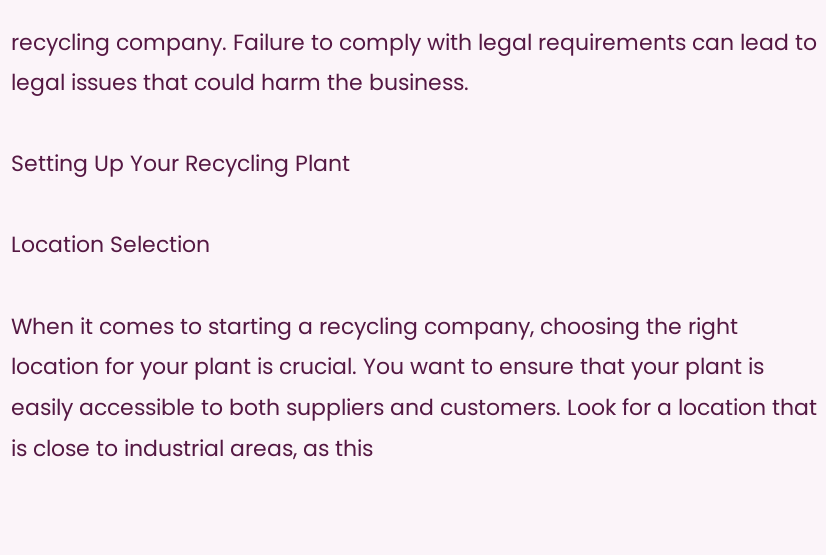recycling company. Failure to comply with legal requirements can lead to legal issues that could harm the business.

Setting Up Your Recycling Plant

Location Selection

When it comes to starting a recycling company, choosing the right location for your plant is crucial. You want to ensure that your plant is easily accessible to both suppliers and customers. Look for a location that is close to industrial areas, as this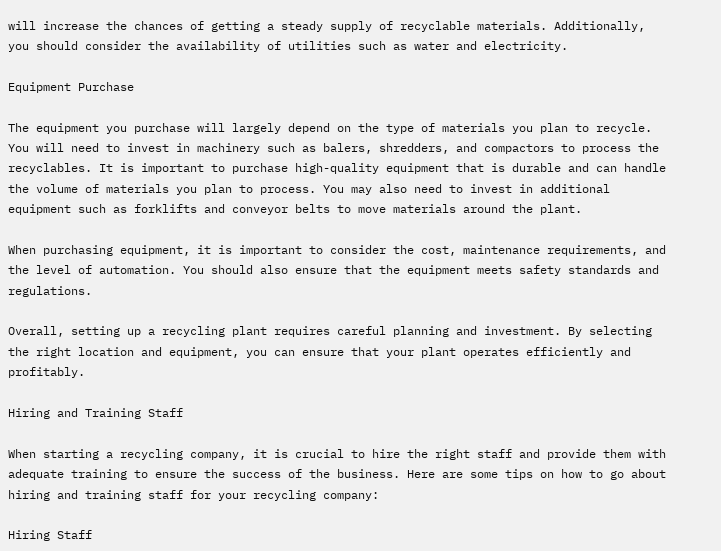will increase the chances of getting a steady supply of recyclable materials. Additionally, you should consider the availability of utilities such as water and electricity.

Equipment Purchase

The equipment you purchase will largely depend on the type of materials you plan to recycle. You will need to invest in machinery such as balers, shredders, and compactors to process the recyclables. It is important to purchase high-quality equipment that is durable and can handle the volume of materials you plan to process. You may also need to invest in additional equipment such as forklifts and conveyor belts to move materials around the plant.

When purchasing equipment, it is important to consider the cost, maintenance requirements, and the level of automation. You should also ensure that the equipment meets safety standards and regulations.

Overall, setting up a recycling plant requires careful planning and investment. By selecting the right location and equipment, you can ensure that your plant operates efficiently and profitably.

Hiring and Training Staff

When starting a recycling company, it is crucial to hire the right staff and provide them with adequate training to ensure the success of the business. Here are some tips on how to go about hiring and training staff for your recycling company:

Hiring Staff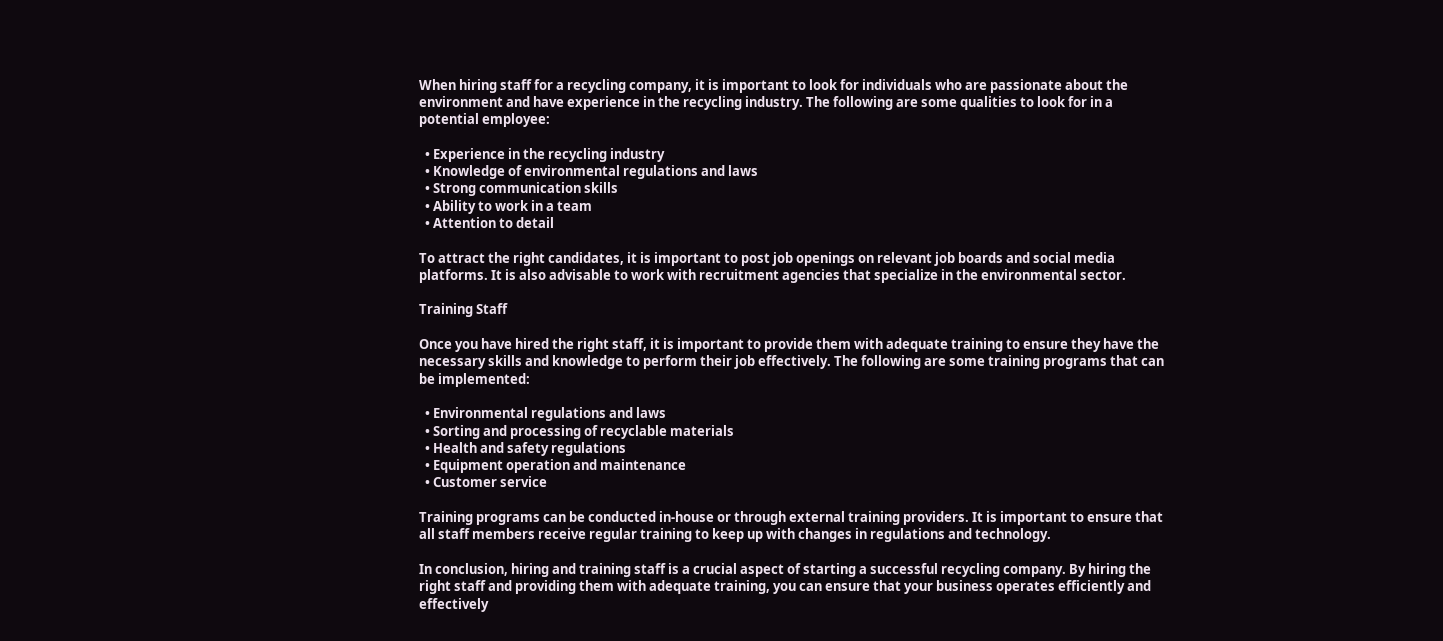When hiring staff for a recycling company, it is important to look for individuals who are passionate about the environment and have experience in the recycling industry. The following are some qualities to look for in a potential employee:

  • Experience in the recycling industry
  • Knowledge of environmental regulations and laws
  • Strong communication skills
  • Ability to work in a team
  • Attention to detail

To attract the right candidates, it is important to post job openings on relevant job boards and social media platforms. It is also advisable to work with recruitment agencies that specialize in the environmental sector.

Training Staff

Once you have hired the right staff, it is important to provide them with adequate training to ensure they have the necessary skills and knowledge to perform their job effectively. The following are some training programs that can be implemented:

  • Environmental regulations and laws
  • Sorting and processing of recyclable materials
  • Health and safety regulations
  • Equipment operation and maintenance
  • Customer service

Training programs can be conducted in-house or through external training providers. It is important to ensure that all staff members receive regular training to keep up with changes in regulations and technology.

In conclusion, hiring and training staff is a crucial aspect of starting a successful recycling company. By hiring the right staff and providing them with adequate training, you can ensure that your business operates efficiently and effectively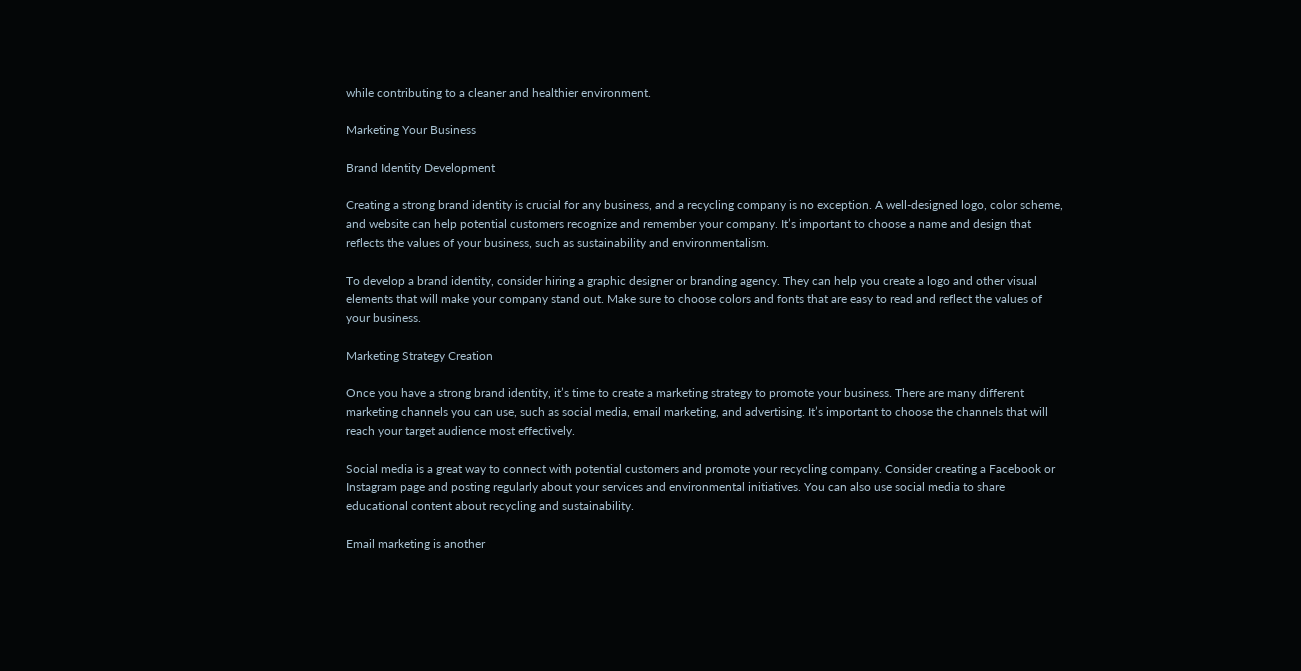while contributing to a cleaner and healthier environment.

Marketing Your Business

Brand Identity Development

Creating a strong brand identity is crucial for any business, and a recycling company is no exception. A well-designed logo, color scheme, and website can help potential customers recognize and remember your company. It’s important to choose a name and design that reflects the values of your business, such as sustainability and environmentalism.

To develop a brand identity, consider hiring a graphic designer or branding agency. They can help you create a logo and other visual elements that will make your company stand out. Make sure to choose colors and fonts that are easy to read and reflect the values of your business.

Marketing Strategy Creation

Once you have a strong brand identity, it’s time to create a marketing strategy to promote your business. There are many different marketing channels you can use, such as social media, email marketing, and advertising. It’s important to choose the channels that will reach your target audience most effectively.

Social media is a great way to connect with potential customers and promote your recycling company. Consider creating a Facebook or Instagram page and posting regularly about your services and environmental initiatives. You can also use social media to share educational content about recycling and sustainability.

Email marketing is another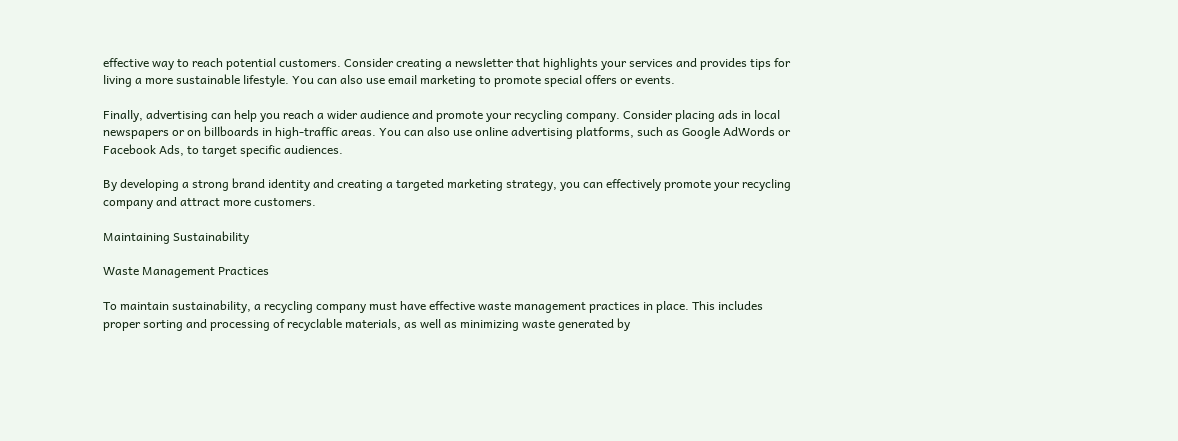effective way to reach potential customers. Consider creating a newsletter that highlights your services and provides tips for living a more sustainable lifestyle. You can also use email marketing to promote special offers or events.

Finally, advertising can help you reach a wider audience and promote your recycling company. Consider placing ads in local newspapers or on billboards in high-traffic areas. You can also use online advertising platforms, such as Google AdWords or Facebook Ads, to target specific audiences.

By developing a strong brand identity and creating a targeted marketing strategy, you can effectively promote your recycling company and attract more customers.

Maintaining Sustainability

Waste Management Practices

To maintain sustainability, a recycling company must have effective waste management practices in place. This includes proper sorting and processing of recyclable materials, as well as minimizing waste generated by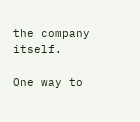the company itself.

One way to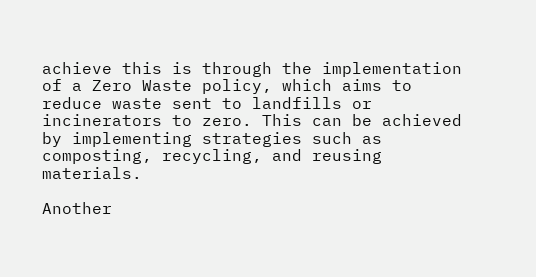achieve this is through the implementation of a Zero Waste policy, which aims to reduce waste sent to landfills or incinerators to zero. This can be achieved by implementing strategies such as composting, recycling, and reusing materials.

Another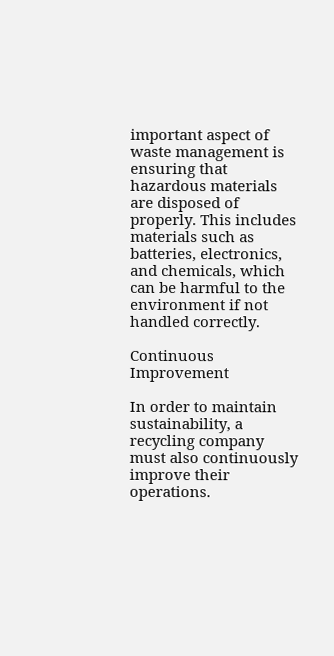important aspect of waste management is ensuring that hazardous materials are disposed of properly. This includes materials such as batteries, electronics, and chemicals, which can be harmful to the environment if not handled correctly.

Continuous Improvement

In order to maintain sustainability, a recycling company must also continuously improve their operations.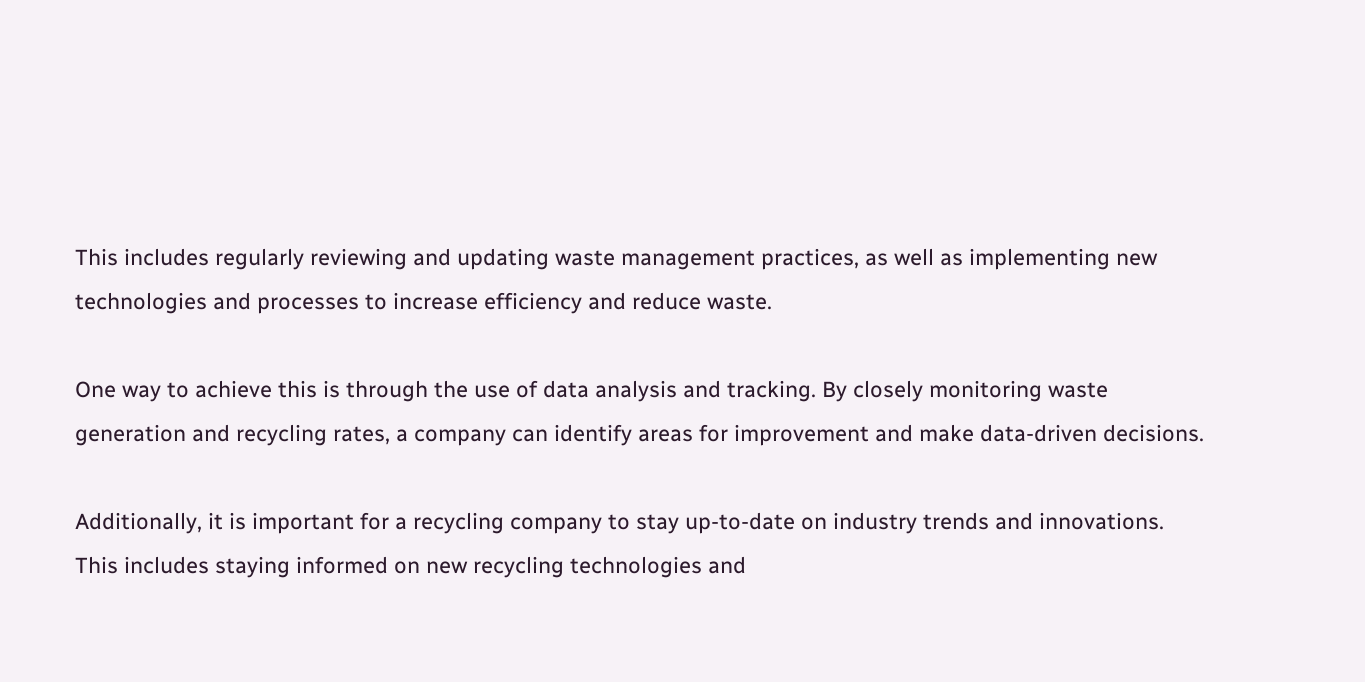This includes regularly reviewing and updating waste management practices, as well as implementing new technologies and processes to increase efficiency and reduce waste.

One way to achieve this is through the use of data analysis and tracking. By closely monitoring waste generation and recycling rates, a company can identify areas for improvement and make data-driven decisions.

Additionally, it is important for a recycling company to stay up-to-date on industry trends and innovations. This includes staying informed on new recycling technologies and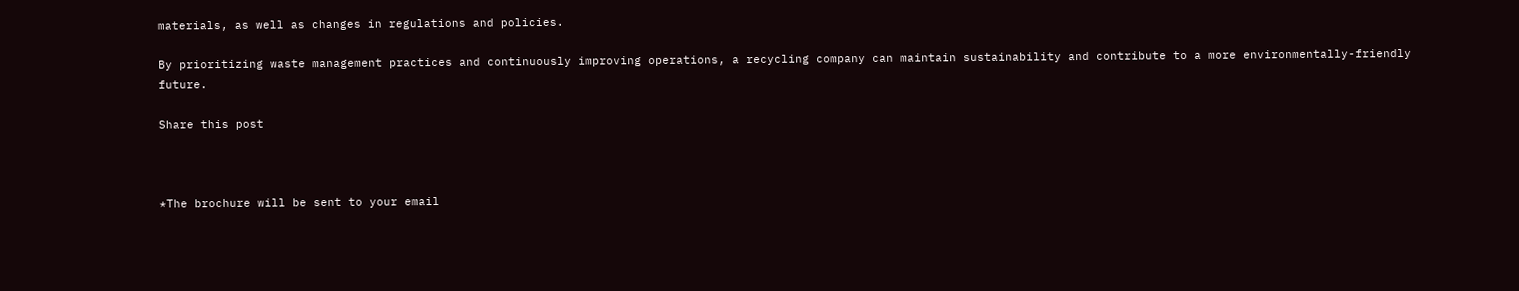materials, as well as changes in regulations and policies.

By prioritizing waste management practices and continuously improving operations, a recycling company can maintain sustainability and contribute to a more environmentally-friendly future.

Share this post



*The brochure will be sent to your email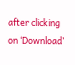after clicking on ‘Download’